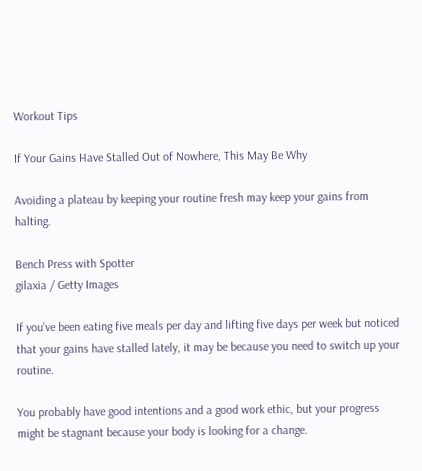Workout Tips

If Your Gains Have Stalled Out of Nowhere, This May Be Why

Avoiding a plateau by keeping your routine fresh may keep your gains from halting.

Bench Press with Spotter
gilaxia / Getty Images

If you’ve been eating five meals per day and lifting five days per week but noticed that your gains have stalled lately, it may be because you need to switch up your routine.

You probably have good intentions and a good work ethic, but your progress might be stagnant because your body is looking for a change.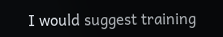I would suggest training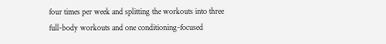four times per week and splitting the workouts into three full-body workouts and one conditioning-focused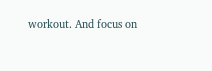workout. And focus on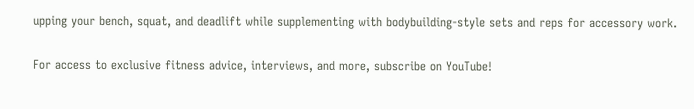upping your bench, squat, and deadlift while supplementing with bodybuilding-style sets and reps for accessory work.

For access to exclusive fitness advice, interviews, and more, subscribe on YouTube!